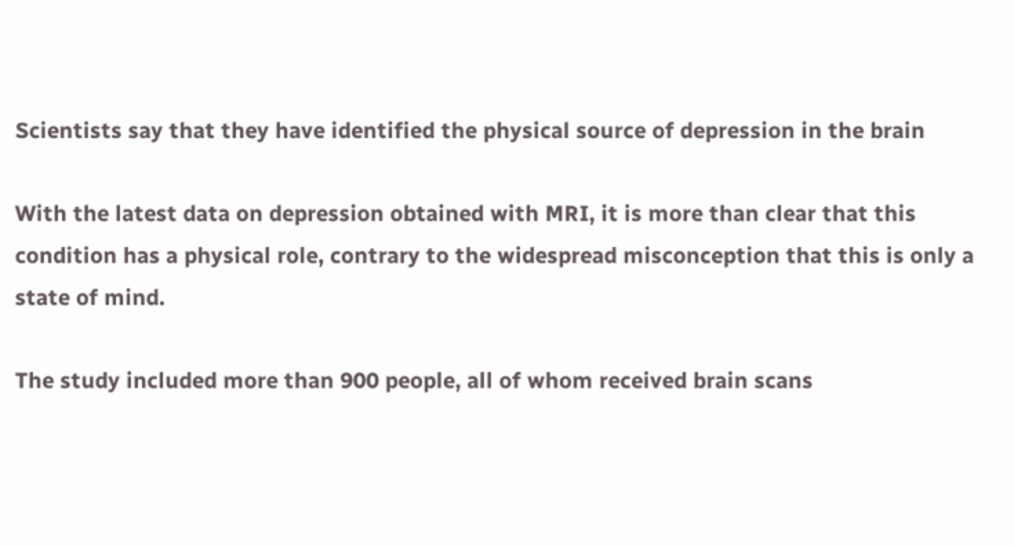Scientists say that they have identified the physical source of depression in the brain

With the latest data on depression obtained with MRI, it is more than clear that this condition has a physical role, contrary to the widespread misconception that this is only a state of mind.

The study included more than 900 people, all of whom received brain scans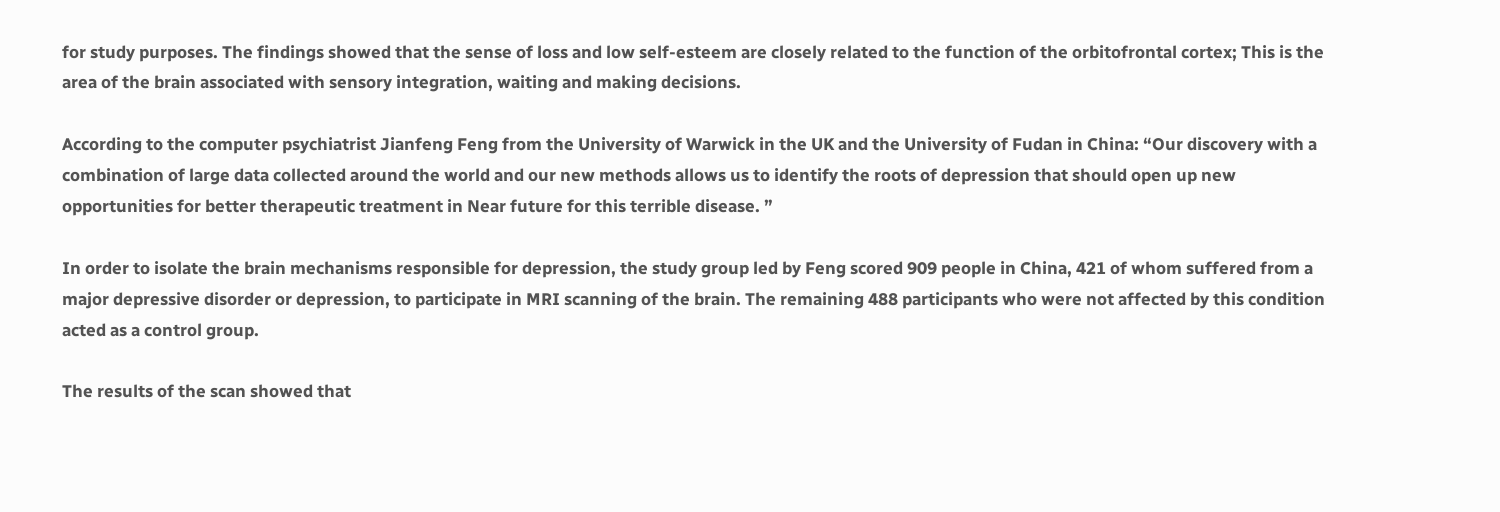for study purposes. The findings showed that the sense of loss and low self-esteem are closely related to the function of the orbitofrontal cortex; This is the area of the brain associated with sensory integration, waiting and making decisions.

According to the computer psychiatrist Jianfeng Feng from the University of Warwick in the UK and the University of Fudan in China: “Our discovery with a combination of large data collected around the world and our new methods allows us to identify the roots of depression that should open up new opportunities for better therapeutic treatment in Near future for this terrible disease. ”

In order to isolate the brain mechanisms responsible for depression, the study group led by Feng scored 909 people in China, 421 of whom suffered from a major depressive disorder or depression, to participate in MRI scanning of the brain. The remaining 488 participants who were not affected by this condition acted as a control group.

The results of the scan showed that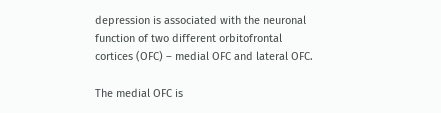depression is associated with the neuronal function of two different orbitofrontal cortices (OFC) – medial OFC and lateral OFC.

The medial OFC is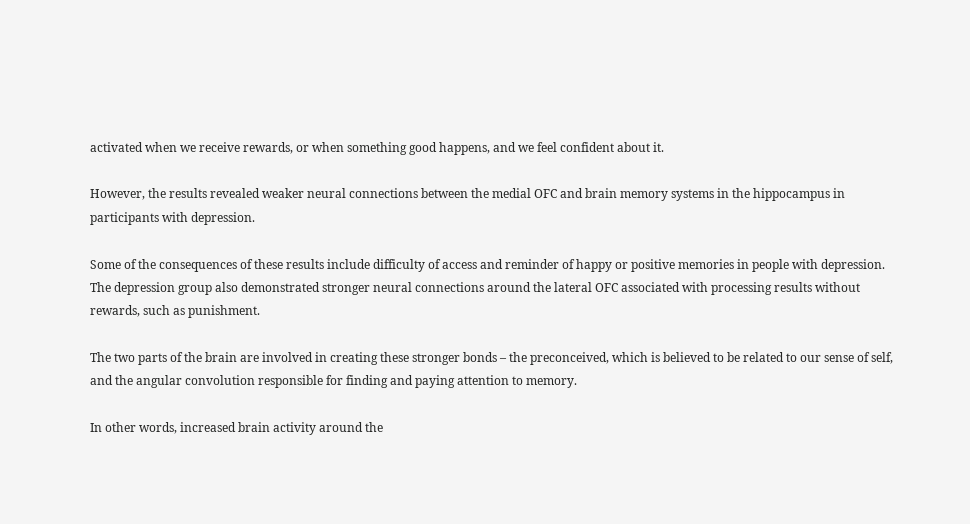activated when we receive rewards, or when something good happens, and we feel confident about it.

However, the results revealed weaker neural connections between the medial OFC and brain memory systems in the hippocampus in participants with depression.

Some of the consequences of these results include difficulty of access and reminder of happy or positive memories in people with depression. The depression group also demonstrated stronger neural connections around the lateral OFC associated with processing results without rewards, such as punishment.

The two parts of the brain are involved in creating these stronger bonds – the preconceived, which is believed to be related to our sense of self, and the angular convolution responsible for finding and paying attention to memory.

In other words, increased brain activity around the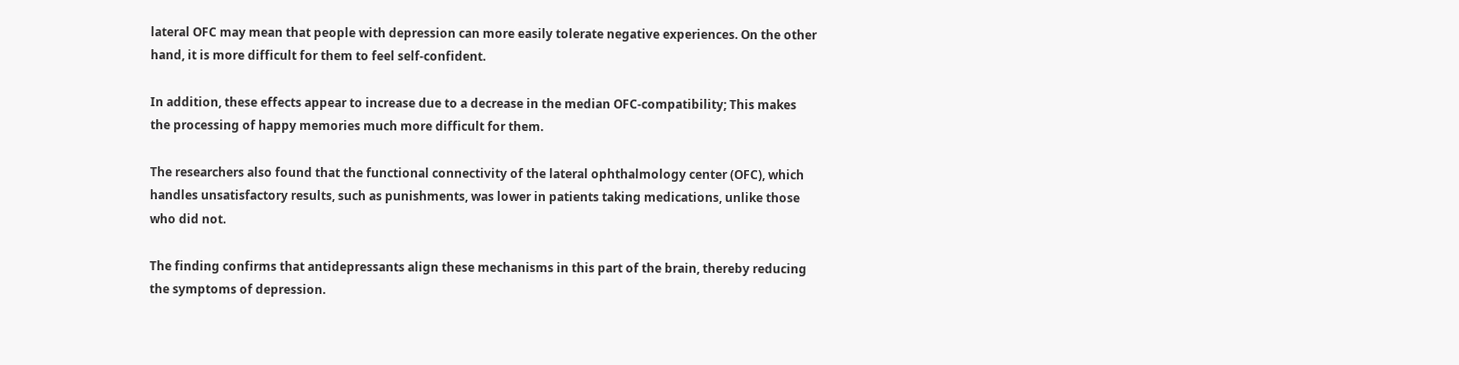lateral OFC may mean that people with depression can more easily tolerate negative experiences. On the other hand, it is more difficult for them to feel self-confident.

In addition, these effects appear to increase due to a decrease in the median OFC-compatibility; This makes the processing of happy memories much more difficult for them.

The researchers also found that the functional connectivity of the lateral ophthalmology center (OFC), which handles unsatisfactory results, such as punishments, was lower in patients taking medications, unlike those who did not.

The finding confirms that antidepressants align these mechanisms in this part of the brain, thereby reducing the symptoms of depression.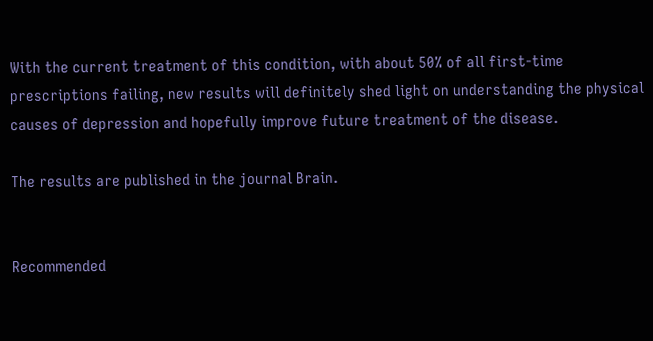With the current treatment of this condition, with about 50% of all first-time prescriptions failing, new results will definitely shed light on understanding the physical causes of depression and hopefully improve future treatment of the disease.

The results are published in the journal Brain.


Recommended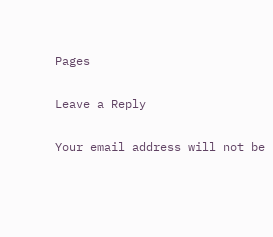Pages

Leave a Reply

Your email address will not be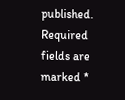published. Required fields are marked *